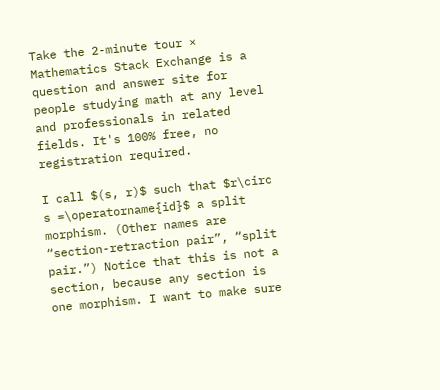Take the 2-minute tour ×
Mathematics Stack Exchange is a question and answer site for people studying math at any level and professionals in related fields. It's 100% free, no registration required.

I call $(s, r)$ such that $r\circ s =\operatorname{id}$ a split morphism. (Other names are “section-retraction pair”, “split pair.”) Notice that this is not a section, because any section is one morphism. I want to make sure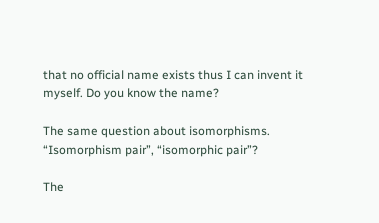that no official name exists thus I can invent it myself. Do you know the name?

The same question about isomorphisms. “Isomorphism pair”, “isomorphic pair”?

The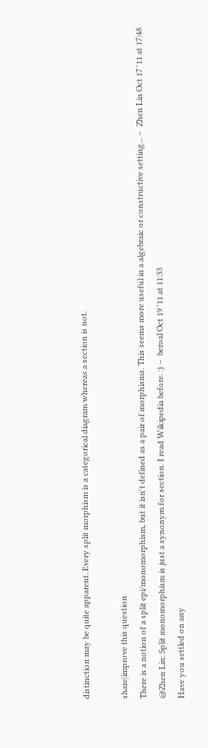distinction may be quite apparent. Every split morphism is a categorical diagram whereas a section is not.

share|improve this question
There is a notion of a split epi/monomorphism, but it isn't defined as a pair of morphisms. This seems more useful in a algebraic or constructive setting... –  Zhen Lin Oct 17 '11 at 17:48
@Zhen Lin: Split monomorphism is just a synonym for section. I read Wikipedia before. :) –  beroal Oct 19 '11 at 11:33
Have you settled on any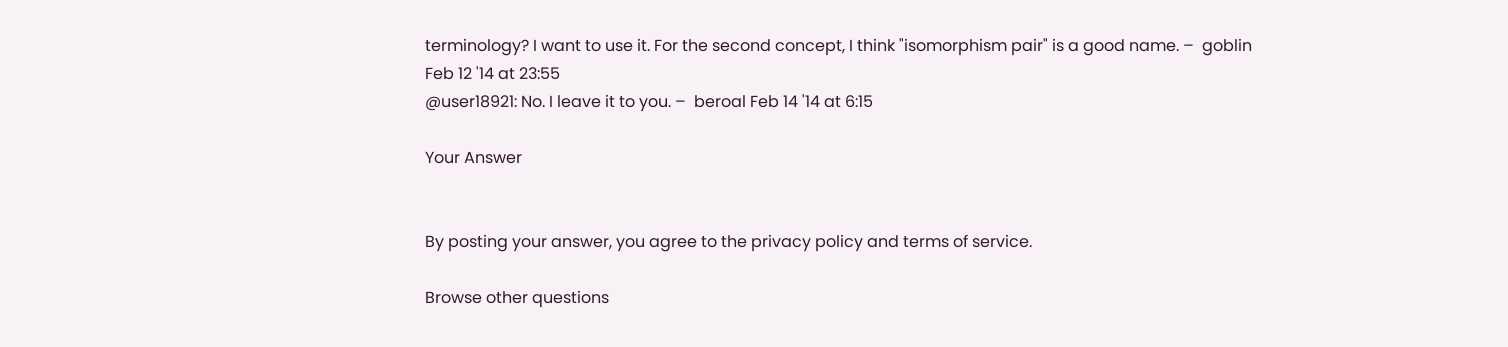terminology? I want to use it. For the second concept, I think "isomorphism pair" is a good name. –  goblin Feb 12 '14 at 23:55
@user18921: No. I leave it to you. –  beroal Feb 14 '14 at 6:15

Your Answer


By posting your answer, you agree to the privacy policy and terms of service.

Browse other questions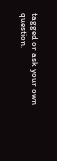tagged or ask your own question.